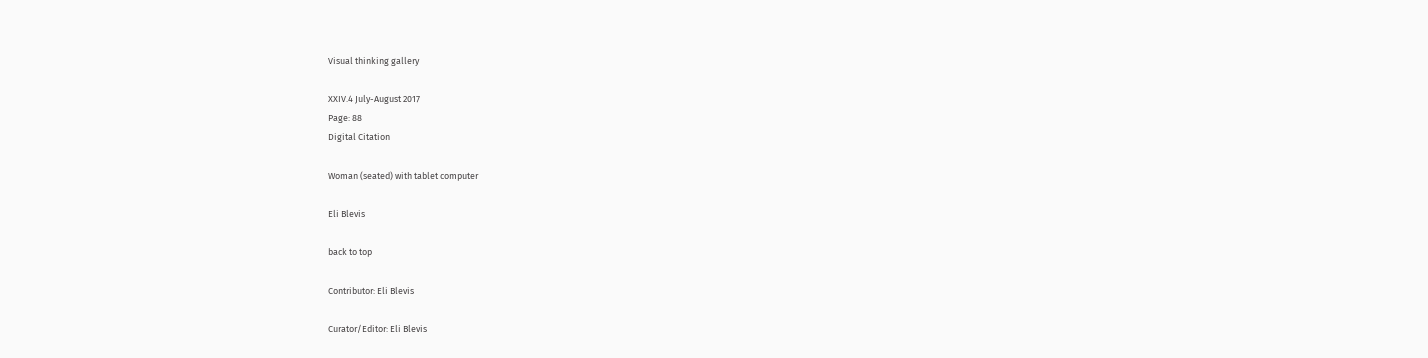Visual thinking gallery

XXIV.4 July-August 2017
Page: 88
Digital Citation

Woman (seated) with tablet computer

Eli Blevis

back to top

Contributor: Eli Blevis

Curator/Editor: Eli Blevis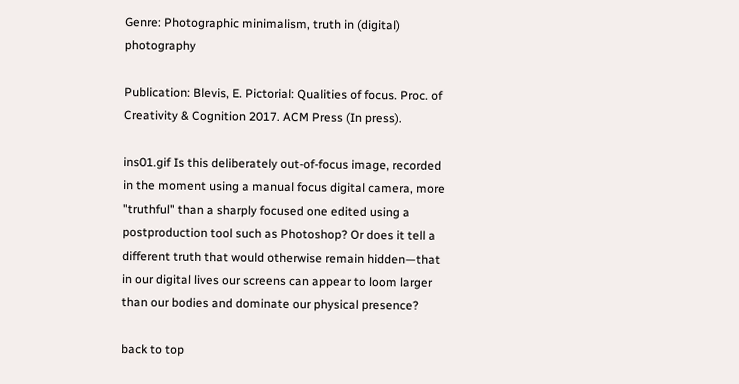Genre: Photographic minimalism, truth in (digital) photography

Publication: Blevis, E. Pictorial: Qualities of focus. Proc. of Creativity & Cognition 2017. ACM Press (In press).

ins01.gif Is this deliberately out-of-focus image, recorded in the moment using a manual focus digital camera, more "truthful" than a sharply focused one edited using a postproduction tool such as Photoshop? Or does it tell a different truth that would otherwise remain hidden—that in our digital lives our screens can appear to loom larger than our bodies and dominate our physical presence?

back to top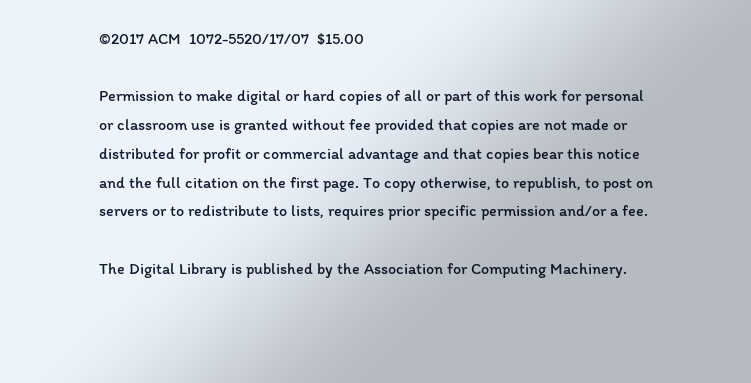©2017 ACM  1072-5520/17/07  $15.00

Permission to make digital or hard copies of all or part of this work for personal or classroom use is granted without fee provided that copies are not made or distributed for profit or commercial advantage and that copies bear this notice and the full citation on the first page. To copy otherwise, to republish, to post on servers or to redistribute to lists, requires prior specific permission and/or a fee.

The Digital Library is published by the Association for Computing Machinery.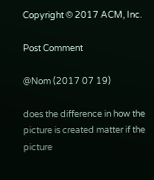Copyright © 2017 ACM, Inc.

Post Comment

@Nom (2017 07 19)

does the difference in how the picture is created matter if the picture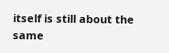itself is still about the same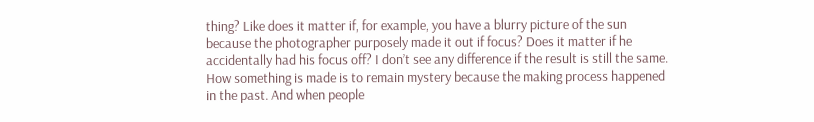thing? Like does it matter if, for example, you have a blurry picture of the sun because the photographer purposely made it out if focus? Does it matter if he accidentally had his focus off? I don’t see any difference if the result is still the same. How something is made is to remain mystery because the making process happened in the past. And when people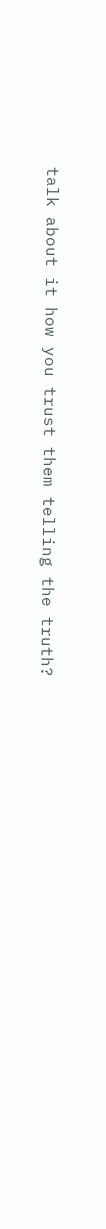talk about it how you trust them telling the truth?